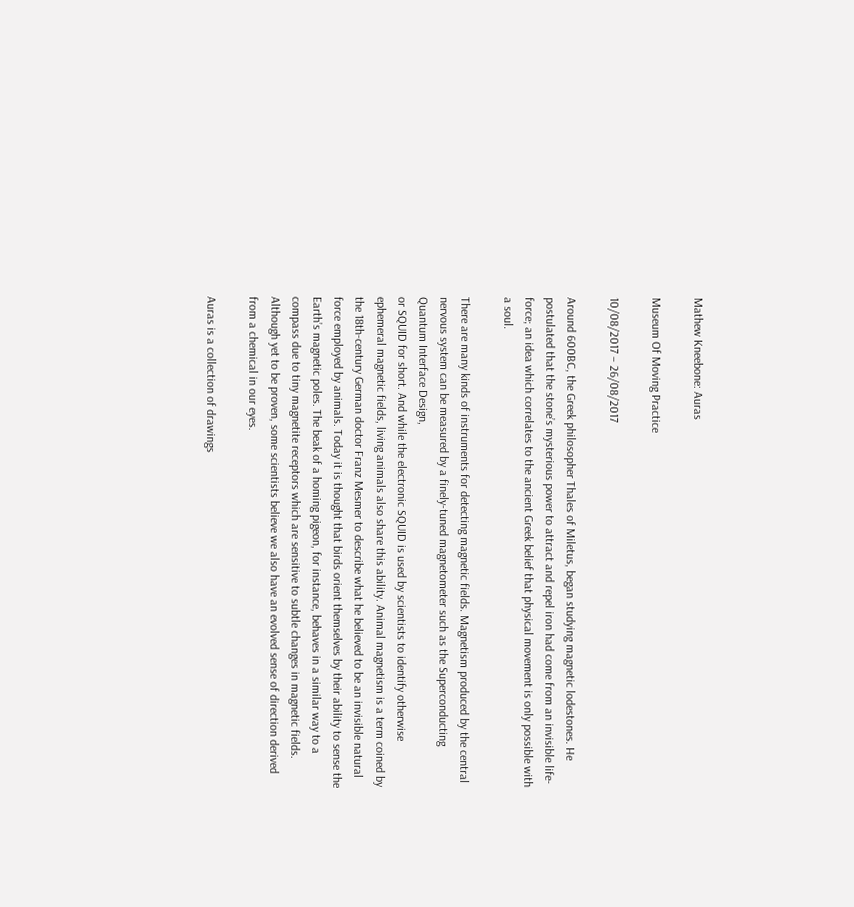Mathew Kneebone: Auras

Museum Of Moving Practice

10/08/2017 – 26/08/2017

Around 600BC, the Greek philosopher Thales of Miletus, began studying magnetic lodestones. He postulated that the stone’s mysterious power to attract and repel iron had come from an invisible life-force; an idea which correlates to the ancient Greek belief that physical movement is only possible with a soul.

There are many kinds of instruments for detecting magnetic fields. Magnetism produced by the central nervous system can be measured by a finely-tuned magnetometer such as the Superconducting Quantum Interface Design,
or SQUID for short. And while the electronic SQUID is used by scientists to identify otherwise ephemeral magnetic fields, living animals also share this ability. Animal magnetism is a term coined by the 18th-century German doctor Franz Mesmer to describe what he believed to be an invisible natural force employed by animals. Today it is thought that birds orient themselves by their ability to sense the Earth’s magnetic poles. The beak of a homing pigeon, for instance, behaves in a similar way to a compass due to tiny magnetite receptors which are sensitive to subtle changes in magnetic fields. Although yet to be proven, some scientists believe we also have an evolved sense of direction derived from a chemical in our eyes.

Auras is a collection of drawings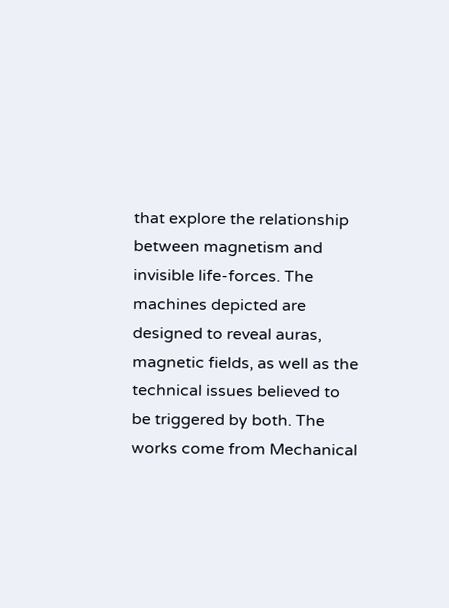that explore the relationship between magnetism and invisible life-forces. The machines depicted are designed to reveal auras, magnetic fields, as well as the technical issues believed to be triggered by both. The works come from Mechanical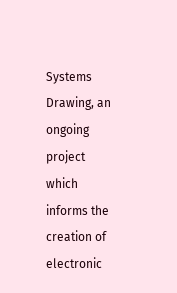Systems Drawing, an ongoing project which informs the creation of electronic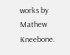works by Mathew Kneebone.